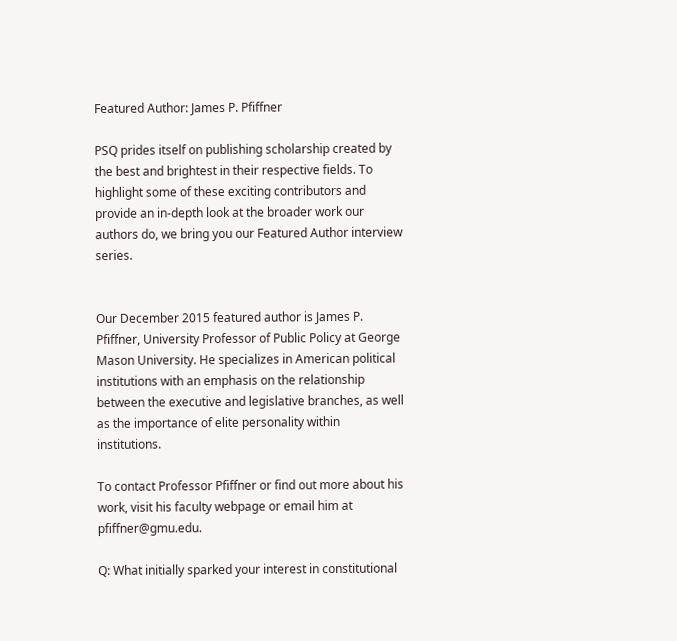Featured Author: James P. Pfiffner

PSQ prides itself on publishing scholarship created by the best and brightest in their respective fields. To highlight some of these exciting contributors and provide an in-depth look at the broader work our authors do, we bring you our Featured Author interview series.


Our December 2015 featured author is James P. Pfiffner, University Professor of Public Policy at George Mason University. He specializes in American political institutions with an emphasis on the relationship between the executive and legislative branches, as well as the importance of elite personality within institutions.

To contact Professor Pfiffner or find out more about his work, visit his faculty webpage or email him at pfiffner@gmu.edu.

Q: What initially sparked your interest in constitutional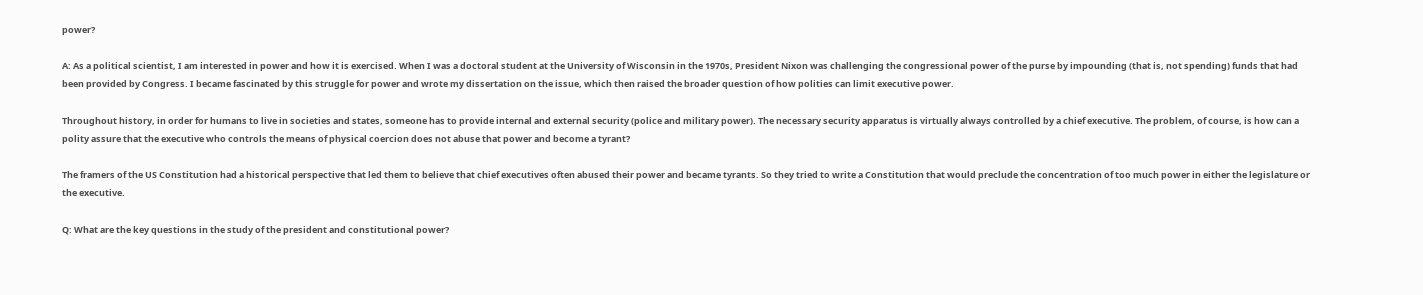power?

A: As a political scientist, I am interested in power and how it is exercised. When I was a doctoral student at the University of Wisconsin in the 1970s, President Nixon was challenging the congressional power of the purse by impounding (that is, not spending) funds that had been provided by Congress. I became fascinated by this struggle for power and wrote my dissertation on the issue, which then raised the broader question of how polities can limit executive power.

Throughout history, in order for humans to live in societies and states, someone has to provide internal and external security (police and military power). The necessary security apparatus is virtually always controlled by a chief executive. The problem, of course, is how can a polity assure that the executive who controls the means of physical coercion does not abuse that power and become a tyrant?

The framers of the US Constitution had a historical perspective that led them to believe that chief executives often abused their power and became tyrants. So they tried to write a Constitution that would preclude the concentration of too much power in either the legislature or the executive.

Q: What are the key questions in the study of the president and constitutional power?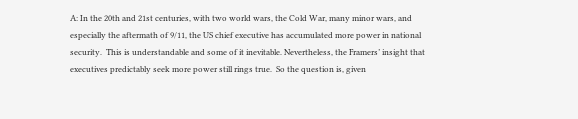A: In the 20th and 21st centuries, with two world wars, the Cold War, many minor wars, and especially the aftermath of 9/11, the US chief executive has accumulated more power in national security.  This is understandable and some of it inevitable. Nevertheless, the Framers’ insight that executives predictably seek more power still rings true.  So the question is, given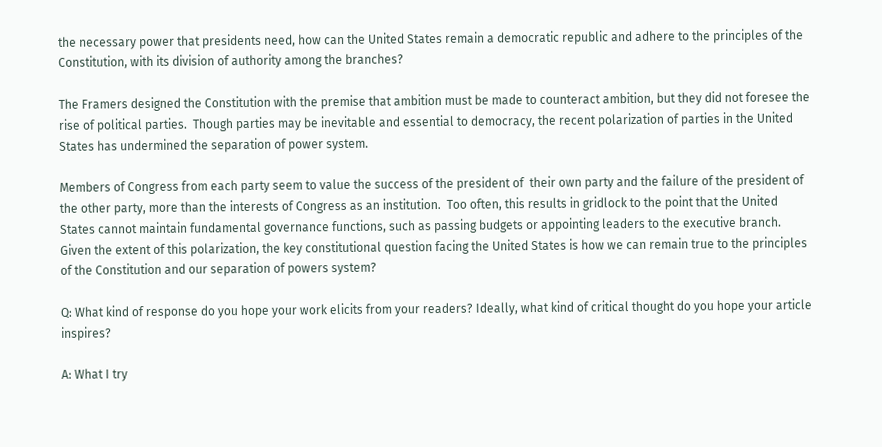the necessary power that presidents need, how can the United States remain a democratic republic and adhere to the principles of the Constitution, with its division of authority among the branches?

The Framers designed the Constitution with the premise that ambition must be made to counteract ambition, but they did not foresee the rise of political parties.  Though parties may be inevitable and essential to democracy, the recent polarization of parties in the United States has undermined the separation of power system.

Members of Congress from each party seem to value the success of the president of  their own party and the failure of the president of the other party, more than the interests of Congress as an institution.  Too often, this results in gridlock to the point that the United States cannot maintain fundamental governance functions, such as passing budgets or appointing leaders to the executive branch.  Given the extent of this polarization, the key constitutional question facing the United States is how we can remain true to the principles of the Constitution and our separation of powers system?

Q: What kind of response do you hope your work elicits from your readers? Ideally, what kind of critical thought do you hope your article inspires?

A: What I try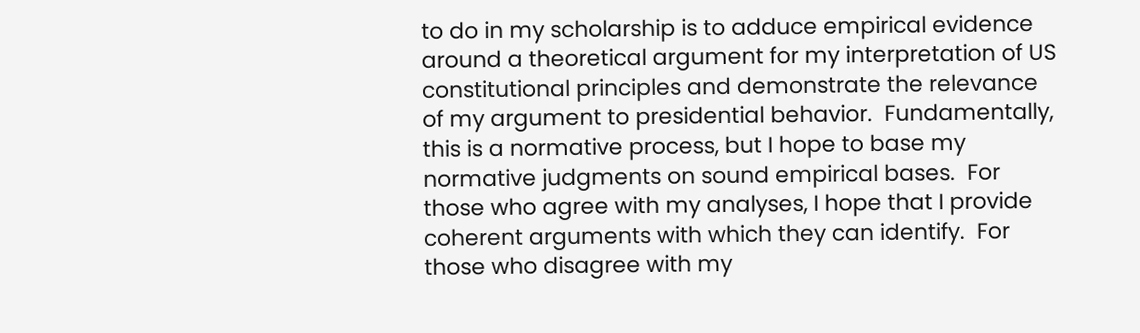to do in my scholarship is to adduce empirical evidence around a theoretical argument for my interpretation of US constitutional principles and demonstrate the relevance of my argument to presidential behavior.  Fundamentally, this is a normative process, but I hope to base my normative judgments on sound empirical bases.  For those who agree with my analyses, I hope that I provide coherent arguments with which they can identify.  For those who disagree with my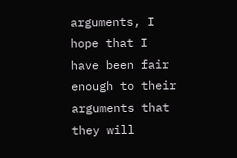arguments, I hope that I have been fair enough to their arguments that they will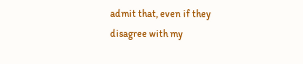admit that, even if they disagree with my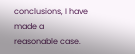conclusions, I have made a reasonable case.